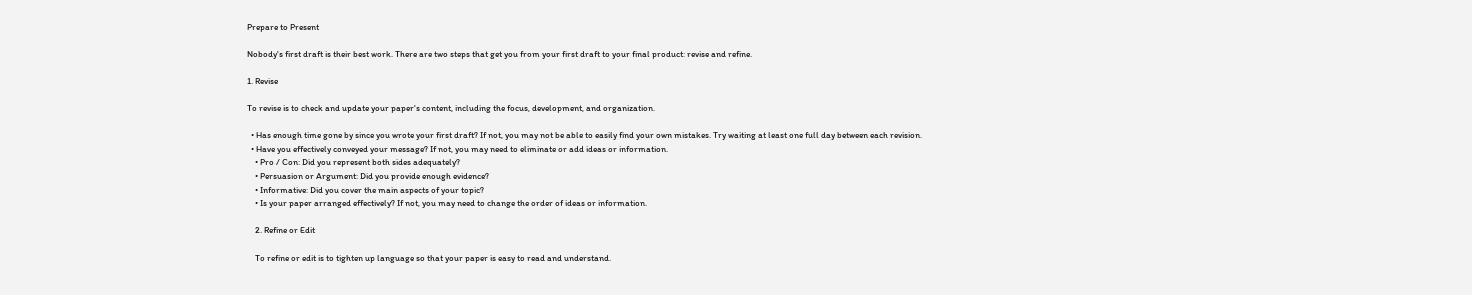Prepare to Present

Nobody's first draft is their best work. There are two steps that get you from your first draft to your final product: revise and refine.

1. Revise

To revise is to check and update your paper's content, including the focus, development, and organization.

  • Has enough time gone by since you wrote your first draft? If not, you may not be able to easily find your own mistakes. Try waiting at least one full day between each revision.
  • Have you effectively conveyed your message? If not, you may need to eliminate or add ideas or information.
    • Pro / Con: Did you represent both sides adequately?
    • Persuasion or Argument: Did you provide enough evidence?
    • Informative: Did you cover the main aspects of your topic?
    • Is your paper arranged effectively? If not, you may need to change the order of ideas or information.

    2. Refine or Edit

    To refine or edit is to tighten up language so that your paper is easy to read and understand.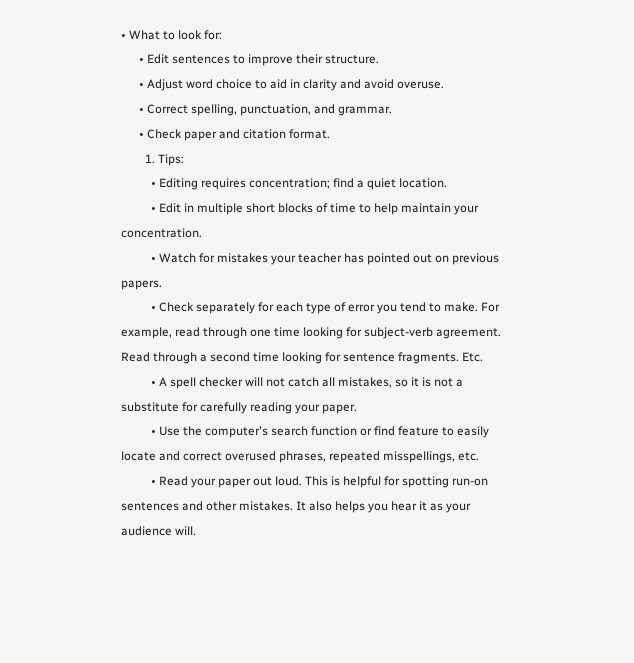• What to look for:
      • Edit sentences to improve their structure.
      • Adjust word choice to aid in clarity and avoid overuse.
      • Correct spelling, punctuation, and grammar.
      • Check paper and citation format.
        1. Tips:
          • Editing requires concentration; find a quiet location.
          • Edit in multiple short blocks of time to help maintain your concentration.
          • Watch for mistakes your teacher has pointed out on previous papers.
          • Check separately for each type of error you tend to make. For example, read through one time looking for subject-verb agreement. Read through a second time looking for sentence fragments. Etc.
          • A spell checker will not catch all mistakes, so it is not a substitute for carefully reading your paper.
          • Use the computer's search function or find feature to easily locate and correct overused phrases, repeated misspellings, etc.
          • Read your paper out loud. This is helpful for spotting run-on sentences and other mistakes. It also helps you hear it as your audience will.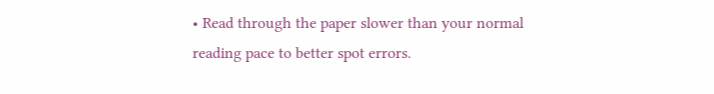• Read through the paper slower than your normal reading pace to better spot errors.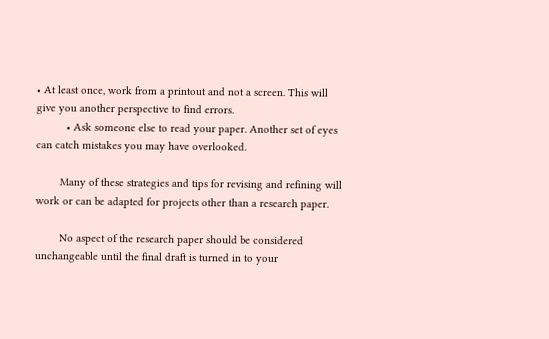• At least once, work from a printout and not a screen. This will give you another perspective to find errors.
          • Ask someone else to read your paper. Another set of eyes can catch mistakes you may have overlooked.

        Many of these strategies and tips for revising and refining will work or can be adapted for projects other than a research paper.

        No aspect of the research paper should be considered unchangeable until the final draft is turned in to your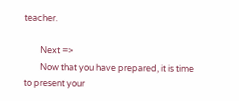teacher.

        Next =>
        Now that you have prepared, it is time to present your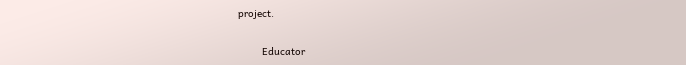project.

        Educator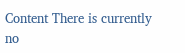Content There is currently no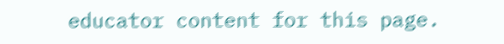educator content for this page.